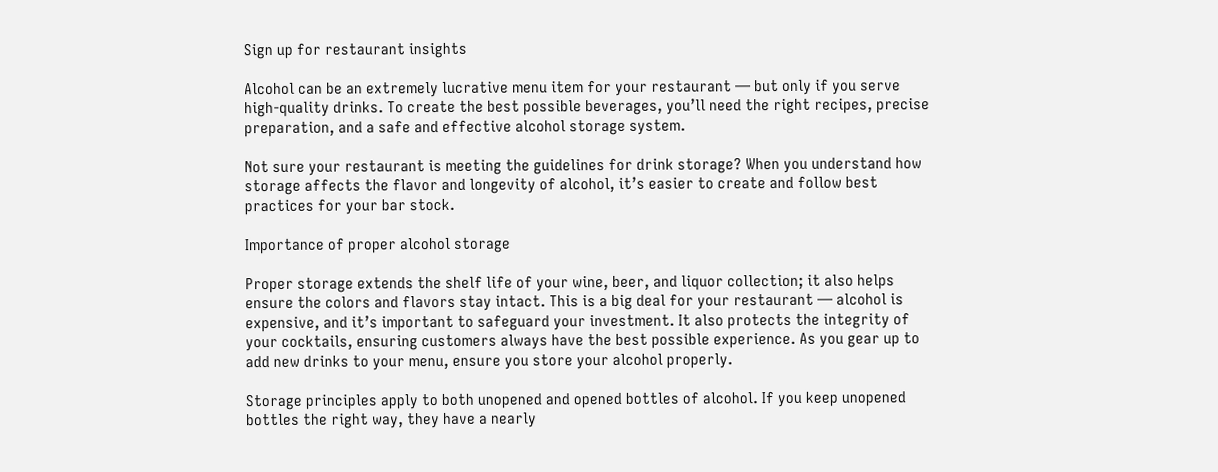Sign up for restaurant insights

Alcohol can be an extremely lucrative menu item for your restaurant — but only if you serve high-quality drinks. To create the best possible beverages, you’ll need the right recipes, precise preparation, and a safe and effective alcohol storage system.

Not sure your restaurant is meeting the guidelines for drink storage? When you understand how storage affects the flavor and longevity of alcohol, it’s easier to create and follow best practices for your bar stock.

Importance of proper alcohol storage

Proper storage extends the shelf life of your wine, beer, and liquor collection; it also helps ensure the colors and flavors stay intact. This is a big deal for your restaurant — alcohol is expensive, and it’s important to safeguard your investment. It also protects the integrity of your cocktails, ensuring customers always have the best possible experience. As you gear up to add new drinks to your menu, ensure you store your alcohol properly.

Storage principles apply to both unopened and opened bottles of alcohol. If you keep unopened bottles the right way, they have a nearly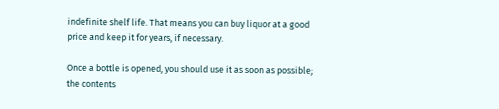indefinite shelf life. That means you can buy liquor at a good price and keep it for years, if necessary.

Once a bottle is opened, you should use it as soon as possible; the contents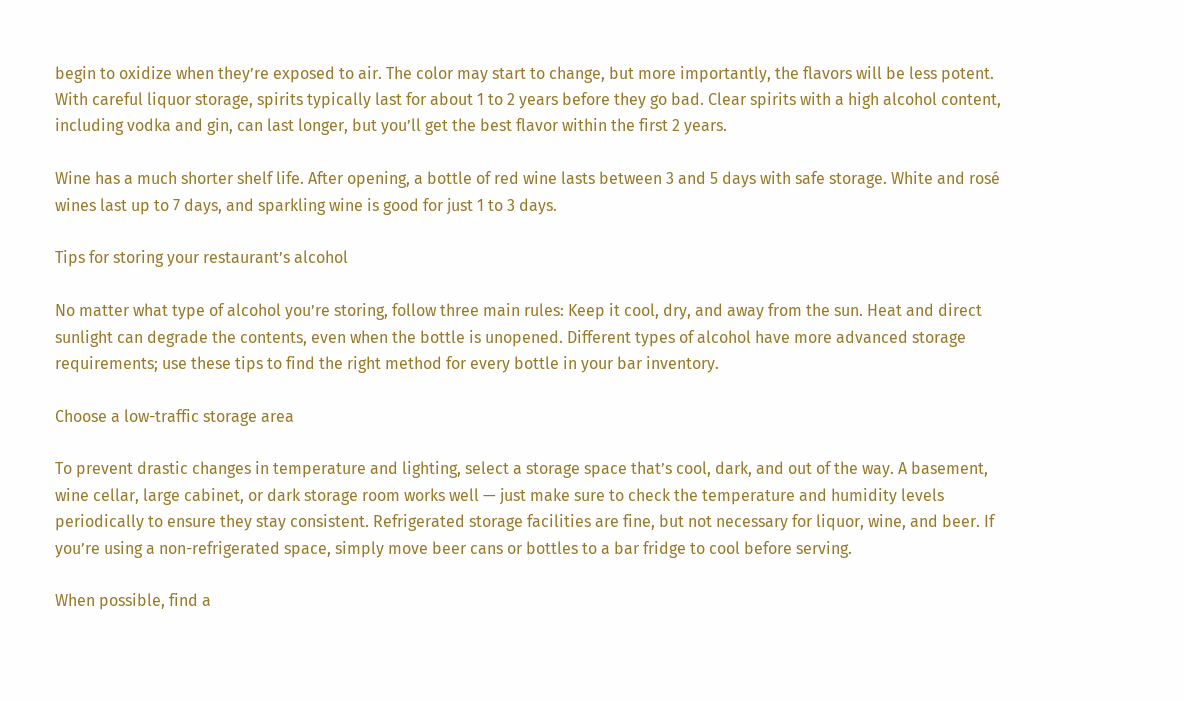begin to oxidize when they’re exposed to air. The color may start to change, but more importantly, the flavors will be less potent. With careful liquor storage, spirits typically last for about 1 to 2 years before they go bad. Clear spirits with a high alcohol content, including vodka and gin, can last longer, but you’ll get the best flavor within the first 2 years.

Wine has a much shorter shelf life. After opening, a bottle of red wine lasts between 3 and 5 days with safe storage. White and rosé wines last up to 7 days, and sparkling wine is good for just 1 to 3 days.

Tips for storing your restaurant’s alcohol

No matter what type of alcohol you’re storing, follow three main rules: Keep it cool, dry, and away from the sun. Heat and direct sunlight can degrade the contents, even when the bottle is unopened. Different types of alcohol have more advanced storage requirements; use these tips to find the right method for every bottle in your bar inventory.

Choose a low-traffic storage area

To prevent drastic changes in temperature and lighting, select a storage space that’s cool, dark, and out of the way. A basement, wine cellar, large cabinet, or dark storage room works well — just make sure to check the temperature and humidity levels periodically to ensure they stay consistent. Refrigerated storage facilities are fine, but not necessary for liquor, wine, and beer. If you’re using a non-refrigerated space, simply move beer cans or bottles to a bar fridge to cool before serving.

When possible, find a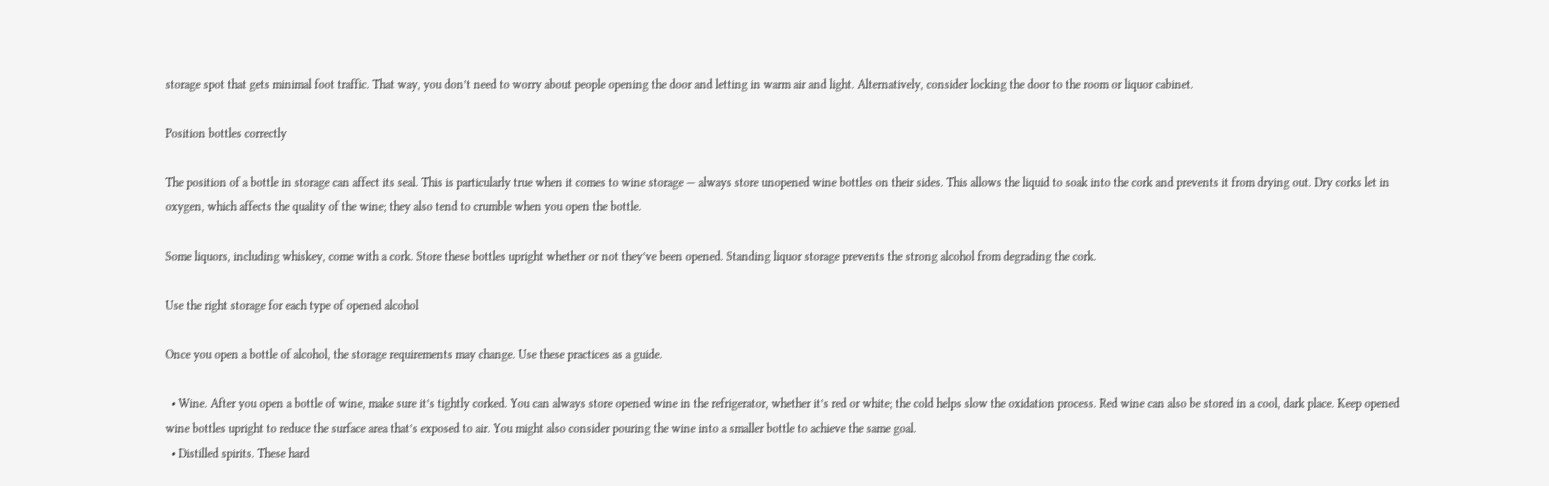storage spot that gets minimal foot traffic. That way, you don’t need to worry about people opening the door and letting in warm air and light. Alternatively, consider locking the door to the room or liquor cabinet.

Position bottles correctly

The position of a bottle in storage can affect its seal. This is particularly true when it comes to wine storage — always store unopened wine bottles on their sides. This allows the liquid to soak into the cork and prevents it from drying out. Dry corks let in oxygen, which affects the quality of the wine; they also tend to crumble when you open the bottle.

Some liquors, including whiskey, come with a cork. Store these bottles upright whether or not they’ve been opened. Standing liquor storage prevents the strong alcohol from degrading the cork.

Use the right storage for each type of opened alcohol

Once you open a bottle of alcohol, the storage requirements may change. Use these practices as a guide.

  • Wine. After you open a bottle of wine, make sure it’s tightly corked. You can always store opened wine in the refrigerator, whether it’s red or white; the cold helps slow the oxidation process. Red wine can also be stored in a cool, dark place. Keep opened wine bottles upright to reduce the surface area that’s exposed to air. You might also consider pouring the wine into a smaller bottle to achieve the same goal.
  • Distilled spirits. These hard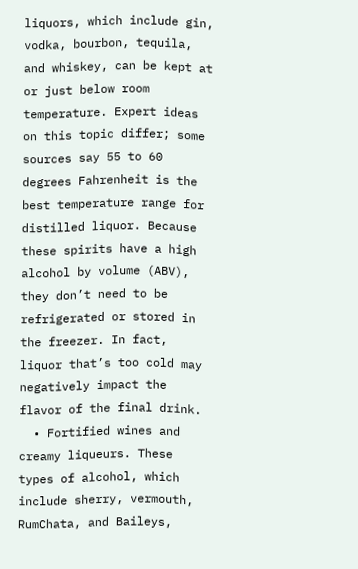liquors, which include gin, vodka, bourbon, tequila, and whiskey, can be kept at or just below room temperature. Expert ideas on this topic differ; some sources say 55 to 60 degrees Fahrenheit is the best temperature range for distilled liquor. Because these spirits have a high alcohol by volume (ABV), they don’t need to be refrigerated or stored in the freezer. In fact, liquor that’s too cold may negatively impact the flavor of the final drink.
  • Fortified wines and creamy liqueurs. These types of alcohol, which include sherry, vermouth, RumChata, and Baileys,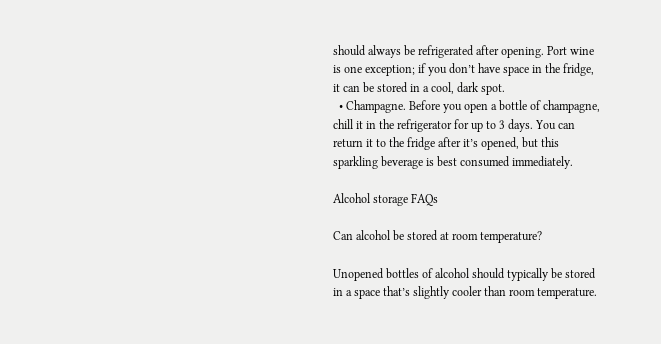should always be refrigerated after opening. Port wine is one exception; if you don’t have space in the fridge, it can be stored in a cool, dark spot.
  • Champagne. Before you open a bottle of champagne, chill it in the refrigerator for up to 3 days. You can return it to the fridge after it’s opened, but this sparkling beverage is best consumed immediately.

Alcohol storage FAQs

Can alcohol be stored at room temperature?

Unopened bottles of alcohol should typically be stored in a space that’s slightly cooler than room temperature.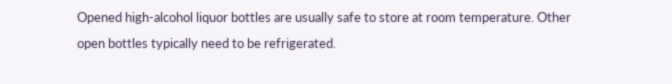Opened high-alcohol liquor bottles are usually safe to store at room temperature. Other open bottles typically need to be refrigerated.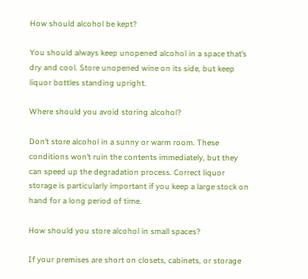How should alcohol be kept?

You should always keep unopened alcohol in a space that’s dry and cool. Store unopened wine on its side, but keep liquor bottles standing upright.

Where should you avoid storing alcohol?

Don’t store alcohol in a sunny or warm room. These conditions won’t ruin the contents immediately, but they can speed up the degradation process. Correct liquor storage is particularly important if you keep a large stock on hand for a long period of time.

How should you store alcohol in small spaces?

If your premises are short on closets, cabinets, or storage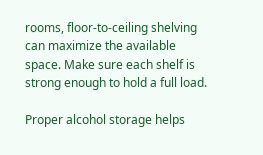rooms, floor-to-ceiling shelving can maximize the available space. Make sure each shelf is strong enough to hold a full load.

Proper alcohol storage helps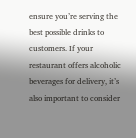ensure you’re serving the best possible drinks to customers. If your restaurant offers alcoholic beverages for delivery, it’s also important to consider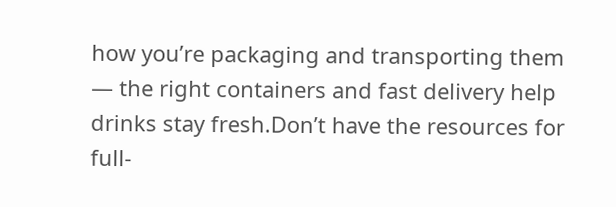how you’re packaging and transporting them — the right containers and fast delivery help drinks stay fresh.Don’t have the resources for full-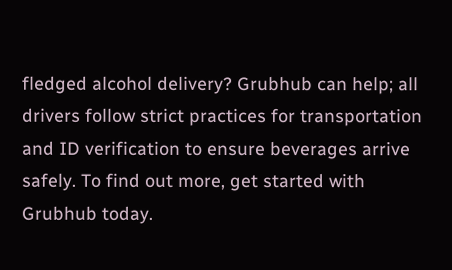fledged alcohol delivery? Grubhub can help; all drivers follow strict practices for transportation and ID verification to ensure beverages arrive safely. To find out more, get started with Grubhub today.